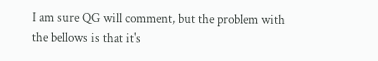I am sure QG will comment, but the problem with the bellows is that it's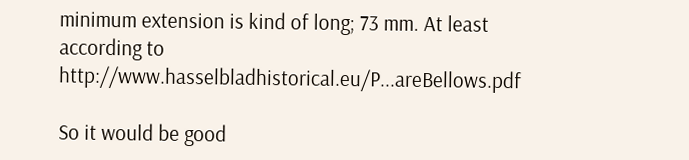minimum extension is kind of long; 73 mm. At least according to http://www.hasselbladhistorical.eu/P...areBellows.pdf

So it would be good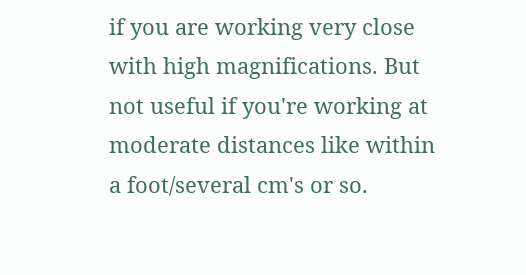if you are working very close with high magnifications. But not useful if you're working at moderate distances like within a foot/several cm's or so.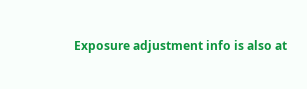Exposure adjustment info is also at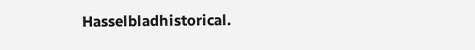Hasselbladhistorical.